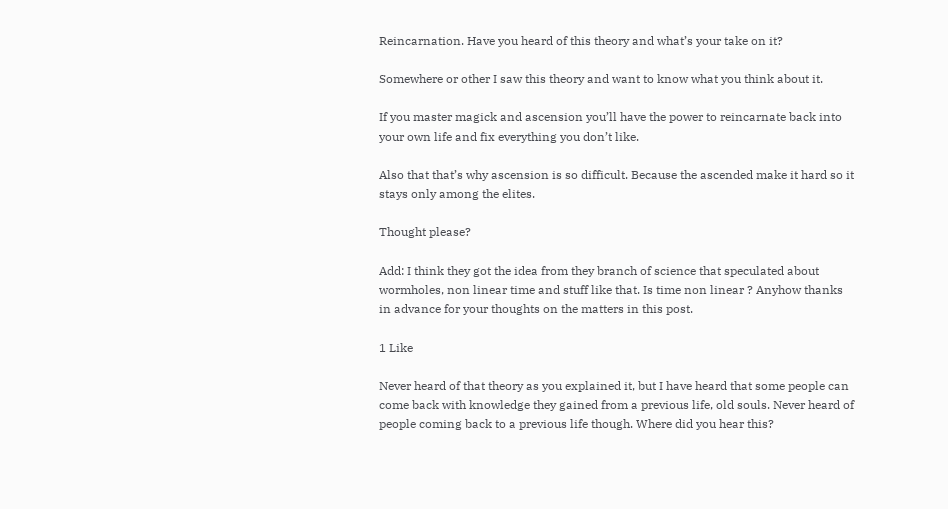Reincarnation. Have you heard of this theory and what’s your take on it?

Somewhere or other I saw this theory and want to know what you think about it.

If you master magick and ascension you’ll have the power to reincarnate back into your own life and fix everything you don’t like.

Also that that’s why ascension is so difficult. Because the ascended make it hard so it stays only among the elites.

Thought please?

Add: I think they got the idea from they branch of science that speculated about wormholes, non linear time and stuff like that. Is time non linear ? Anyhow thanks in advance for your thoughts on the matters in this post.

1 Like

Never heard of that theory as you explained it, but I have heard that some people can come back with knowledge they gained from a previous life, old souls. Never heard of people coming back to a previous life though. Where did you hear this?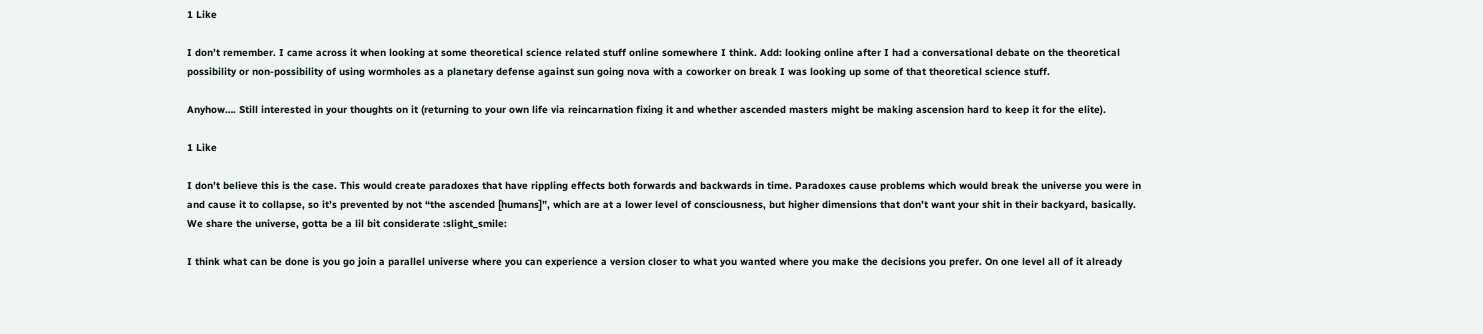1 Like

I don’t remember. I came across it when looking at some theoretical science related stuff online somewhere I think. Add: looking online after I had a conversational debate on the theoretical possibility or non-possibility of using wormholes as a planetary defense against sun going nova with a coworker on break I was looking up some of that theoretical science stuff.

Anyhow…. Still interested in your thoughts on it (returning to your own life via reincarnation fixing it and whether ascended masters might be making ascension hard to keep it for the elite).

1 Like

I don’t believe this is the case. This would create paradoxes that have rippling effects both forwards and backwards in time. Paradoxes cause problems which would break the universe you were in and cause it to collapse, so it’s prevented by not “the ascended [humans]”, which are at a lower level of consciousness, but higher dimensions that don’t want your shit in their backyard, basically. We share the universe, gotta be a lil bit considerate :slight_smile:

I think what can be done is you go join a parallel universe where you can experience a version closer to what you wanted where you make the decisions you prefer. On one level all of it already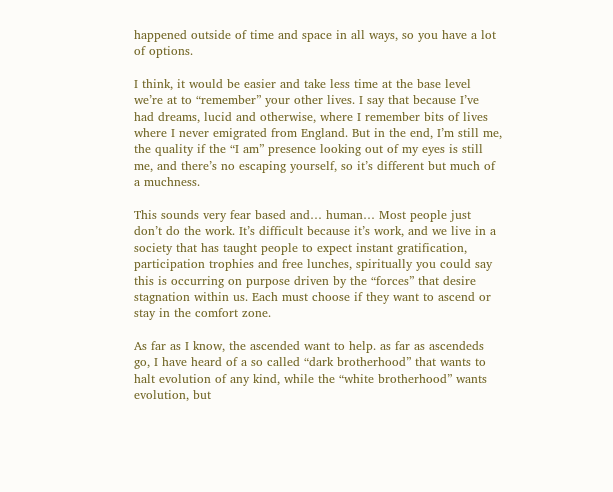happened outside of time and space in all ways, so you have a lot of options.

I think, it would be easier and take less time at the base level we’re at to “remember” your other lives. I say that because I’ve had dreams, lucid and otherwise, where I remember bits of lives where I never emigrated from England. But in the end, I’m still me, the quality if the “I am” presence looking out of my eyes is still me, and there’s no escaping yourself, so it’s different but much of a muchness.

This sounds very fear based and… human… Most people just don’t do the work. It’s difficult because it’s work, and we live in a society that has taught people to expect instant gratification, participation trophies and free lunches, spiritually you could say this is occurring on purpose driven by the “forces” that desire stagnation within us. Each must choose if they want to ascend or stay in the comfort zone.

As far as I know, the ascended want to help. as far as ascendeds go, I have heard of a so called “dark brotherhood” that wants to halt evolution of any kind, while the “white brotherhood” wants evolution, but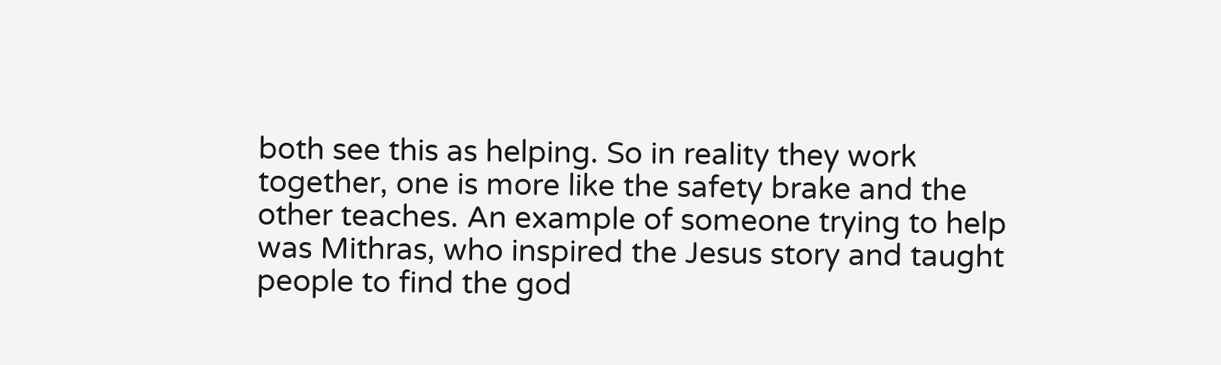both see this as helping. So in reality they work together, one is more like the safety brake and the other teaches. An example of someone trying to help was Mithras, who inspired the Jesus story and taught people to find the god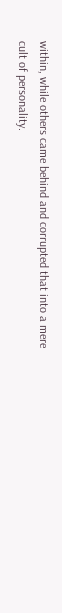within, while others came behind and corrupted that into a mere cult of personality.